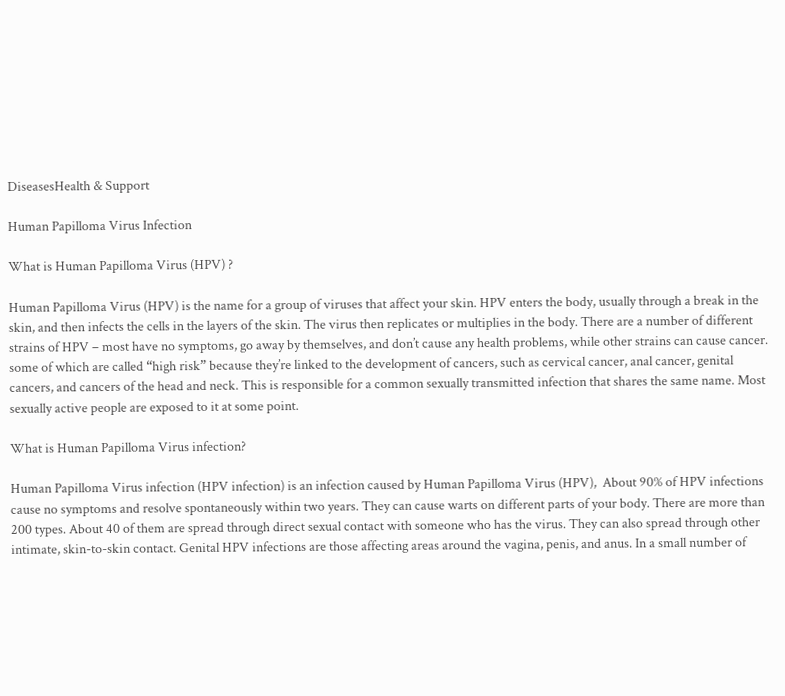DiseasesHealth & Support

Human Papilloma Virus Infection

What is Human Papilloma Virus (HPV) ?

Human Papilloma Virus (HPV) is the name for a group of viruses that affect your skin. HPV enters the body, usually through a break in the skin, and then infects the cells in the layers of the skin. The virus then replicates or multiplies in the body. There are a number of different strains of HPV – most have no symptoms, go away by themselves, and don’t cause any health problems, while other strains can cause cancer. some of which are called “high risk” because they’re linked to the development of cancers, such as cervical cancer, anal cancer, genital cancers, and cancers of the head and neck. This is responsible for a common sexually transmitted infection that shares the same name. Most sexually active people are exposed to it at some point.

What is Human Papilloma Virus infection?

Human Papilloma Virus infection (HPV infection) is an infection caused by Human Papilloma Virus (HPV),  About 90% of HPV infections cause no symptoms and resolve spontaneously within two years. They can cause warts on different parts of your body. There are more than 200 types. About 40 of them are spread through direct sexual contact with someone who has the virus. They can also spread through other intimate, skin-to-skin contact. Genital HPV infections are those affecting areas around the vagina, penis, and anus. In a small number of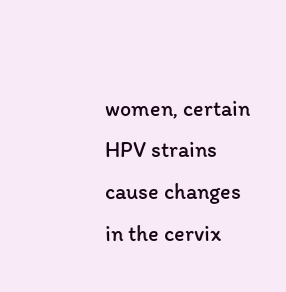women, certain HPV strains cause changes in the cervix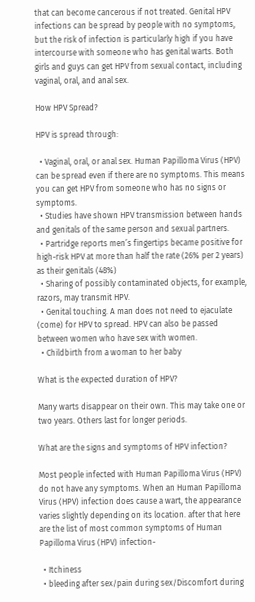that can become cancerous if not treated. Genital HPV infections can be spread by people with no symptoms, but the risk of infection is particularly high if you have intercourse with someone who has genital warts. Both girls and guys can get HPV from sexual contact, including vaginal, oral, and anal sex.

How HPV Spread?

HPV is spread through:

  • Vaginal, oral, or anal sex. Human Papilloma Virus (HPV) can be spread even if there are no symptoms. This means you can get HPV from someone who has no signs or symptoms.
  • Studies have shown HPV transmission between hands and genitals of the same person and sexual partners.
  • Partridge reports men’s fingertips became positive for high-risk HPV at more than half the rate (26% per 2 years) as their genitals (48%)
  • Sharing of possibly contaminated objects, for example, razors, may transmit HPV.
  • Genital touching. A man does not need to ejaculate (come) for HPV to spread. HPV can also be passed between women who have sex with women.
  • Childbirth from a woman to her baby

What is the expected duration of HPV?

Many warts disappear on their own. This may take one or two years. Others last for longer periods.

What are the signs and symptoms of HPV infection?

Most people infected with Human Papilloma Virus (HPV) do not have any symptoms. When an Human Papilloma Virus (HPV) infection does cause a wart, the appearance varies slightly depending on its location. after that here are the list of most common symptoms of Human Papilloma Virus (HPV) infection-

  • Itchiness
  • bleeding after sex/pain during sex/Discomfort during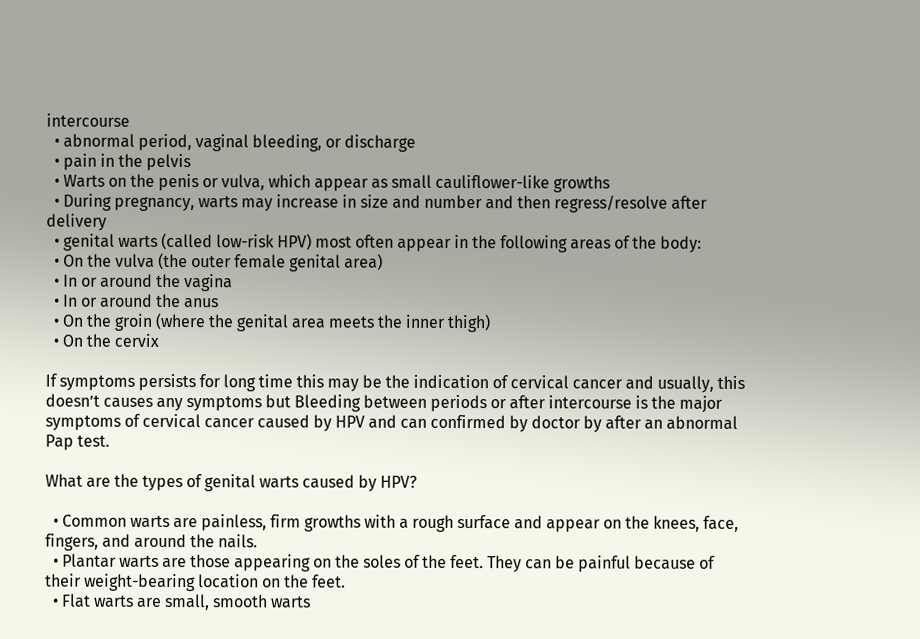intercourse
  • abnormal period, vaginal bleeding, or discharge
  • pain in the pelvis
  • Warts on the penis or vulva, which appear as small cauliflower-like growths
  • During pregnancy, warts may increase in size and number and then regress/resolve after delivery
  • genital warts (called low-risk HPV) most often appear in the following areas of the body:
  • On the vulva (the outer female genital area)
  • In or around the vagina
  • In or around the anus
  • On the groin (where the genital area meets the inner thigh)
  • On the cervix

If symptoms persists for long time this may be the indication of cervical cancer and usually, this doesn’t causes any symptoms but Bleeding between periods or after intercourse is the major symptoms of cervical cancer caused by HPV and can confirmed by doctor by after an abnormal Pap test.

What are the types of genital warts caused by HPV?

  • Common warts are painless, firm growths with a rough surface and appear on the knees, face, fingers, and around the nails.
  • Plantar warts are those appearing on the soles of the feet. They can be painful because of their weight-bearing location on the feet.
  • Flat warts are small, smooth warts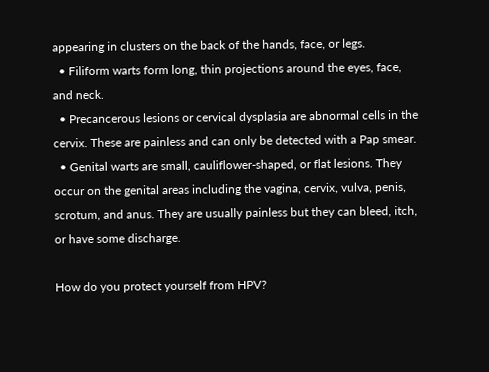appearing in clusters on the back of the hands, face, or legs.
  • Filiform warts form long, thin projections around the eyes, face, and neck.
  • Precancerous lesions or cervical dysplasia are abnormal cells in the cervix. These are painless and can only be detected with a Pap smear.
  • Genital warts are small, cauliflower-shaped, or flat lesions. They occur on the genital areas including the vagina, cervix, vulva, penis, scrotum, and anus. They are usually painless but they can bleed, itch, or have some discharge.

How do you protect yourself from HPV?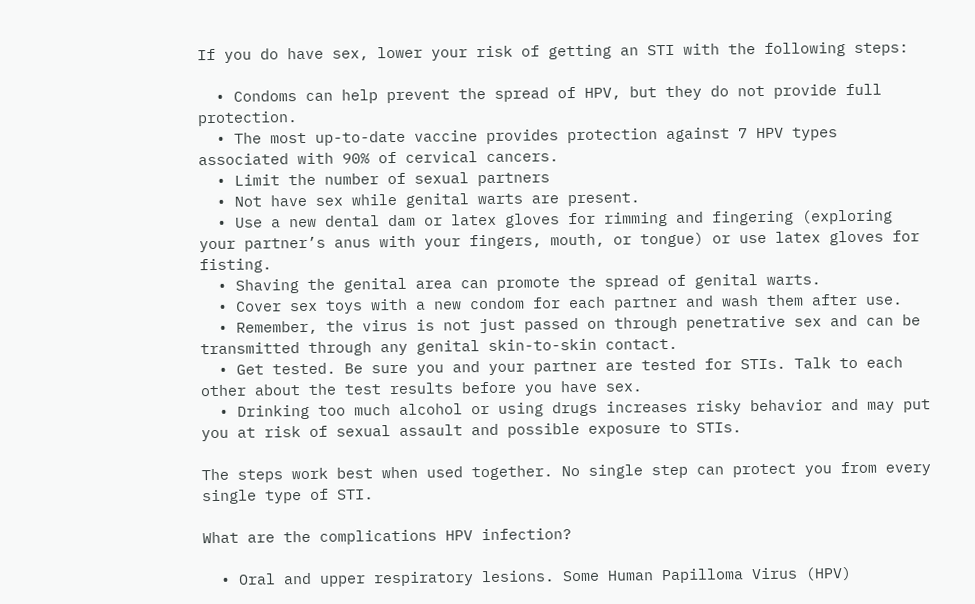If you do have sex, lower your risk of getting an STI with the following steps:

  • Condoms can help prevent the spread of HPV, but they do not provide full protection.
  • The most up-to-date vaccine provides protection against 7 HPV types associated with 90% of cervical cancers.
  • Limit the number of sexual partners
  • Not have sex while genital warts are present.
  • Use a new dental dam or latex gloves for rimming and fingering (exploring your partner’s anus with your fingers, mouth, or tongue) or use latex gloves for fisting.
  • Shaving the genital area can promote the spread of genital warts.
  • Cover sex toys with a new condom for each partner and wash them after use.
  • Remember, the virus is not just passed on through penetrative sex and can be transmitted through any genital skin-to-skin contact.
  • Get tested. Be sure you and your partner are tested for STIs. Talk to each other about the test results before you have sex.
  • Drinking too much alcohol or using drugs increases risky behavior and may put you at risk of sexual assault and possible exposure to STIs.

The steps work best when used together. No single step can protect you from every single type of STI.

What are the complications HPV infection?

  • Oral and upper respiratory lesions. Some Human Papilloma Virus (HPV)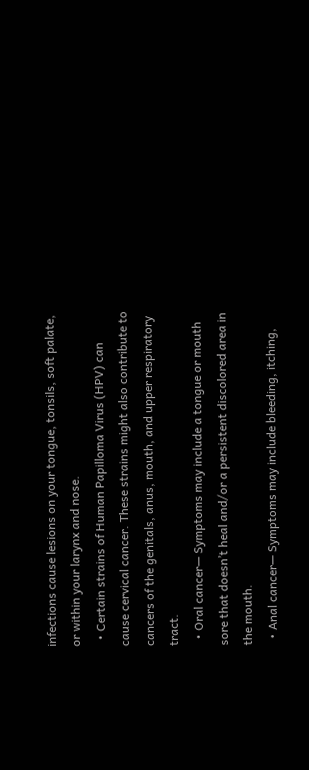infections cause lesions on your tongue, tonsils, soft palate, or within your larynx and nose.
  • Certain strains of Human Papilloma Virus (HPV) can cause cervical cancer. These strains might also contribute to cancers of the genitals, anus, mouth, and upper respiratory tract.
  • Oral cancer— Symptoms may include a tongue or mouth sore that doesn’t heal and/or a persistent discolored area in the mouth.
  • Anal cancer— Symptoms may include bleeding, itching,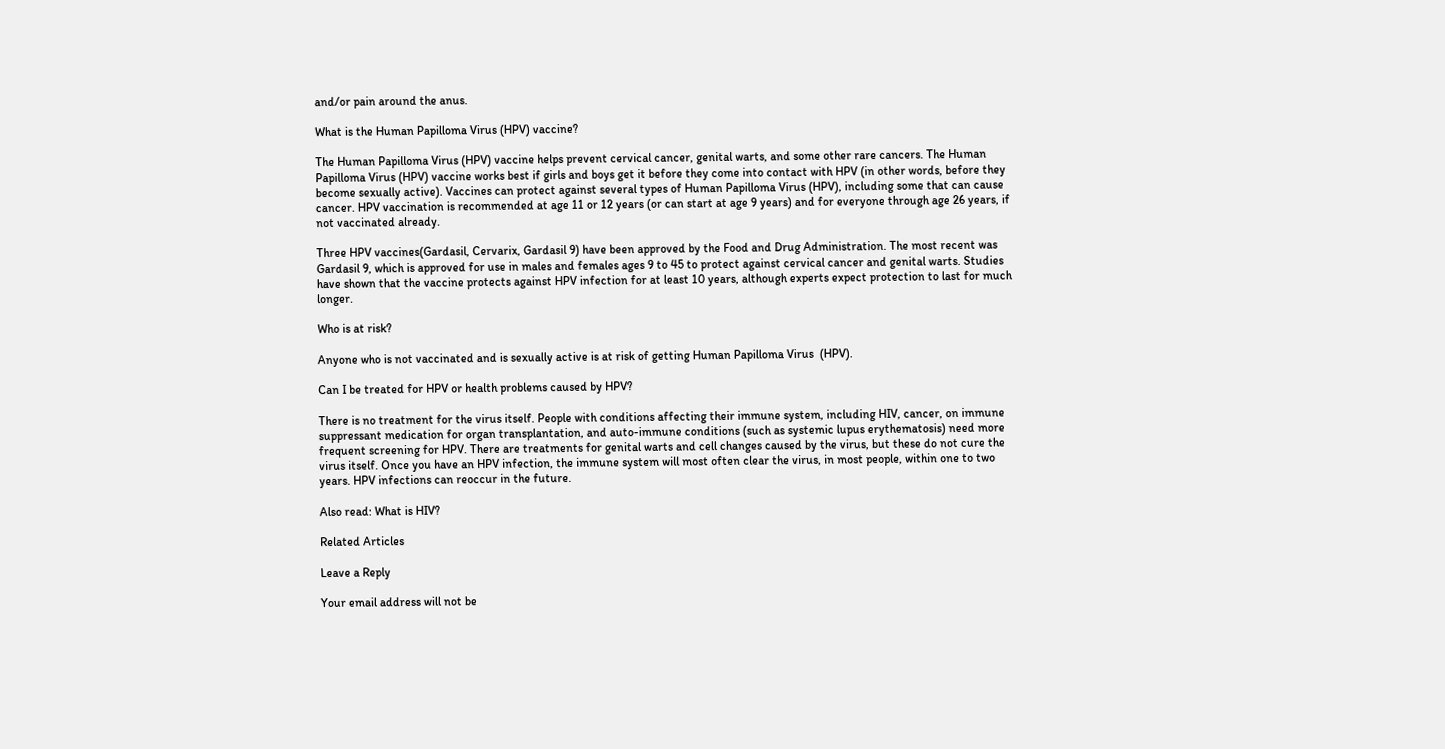and/or pain around the anus.

What is the Human Papilloma Virus (HPV) vaccine?

The Human Papilloma Virus (HPV) vaccine helps prevent cervical cancer, genital warts, and some other rare cancers. The Human Papilloma Virus (HPV) vaccine works best if girls and boys get it before they come into contact with HPV (in other words, before they become sexually active). Vaccines can protect against several types of Human Papilloma Virus (HPV), including some that can cause cancer. HPV vaccination is recommended at age 11 or 12 years (or can start at age 9 years) and for everyone through age 26 years, if not vaccinated already.

Three HPV vaccines(Gardasil, Cervarix, Gardasil 9) have been approved by the Food and Drug Administration. The most recent was Gardasil 9, which is approved for use in males and females ages 9 to 45 to protect against cervical cancer and genital warts. Studies have shown that the vaccine protects against HPV infection for at least 10 years, although experts expect protection to last for much longer.

Who is at risk?

Anyone who is not vaccinated and is sexually active is at risk of getting Human Papilloma Virus  (HPV).

Can I be treated for HPV or health problems caused by HPV?

There is no treatment for the virus itself. People with conditions affecting their immune system, including HIV, cancer, on immune suppressant medication for organ transplantation, and auto-immune conditions (such as systemic lupus erythematosis) need more frequent screening for HPV. There are treatments for genital warts and cell changes caused by the virus, but these do not cure the virus itself. Once you have an HPV infection, the immune system will most often clear the virus, in most people, within one to two years. HPV infections can reoccur in the future.

Also read: What is HIV?

Related Articles

Leave a Reply

Your email address will not be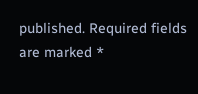published. Required fields are marked *